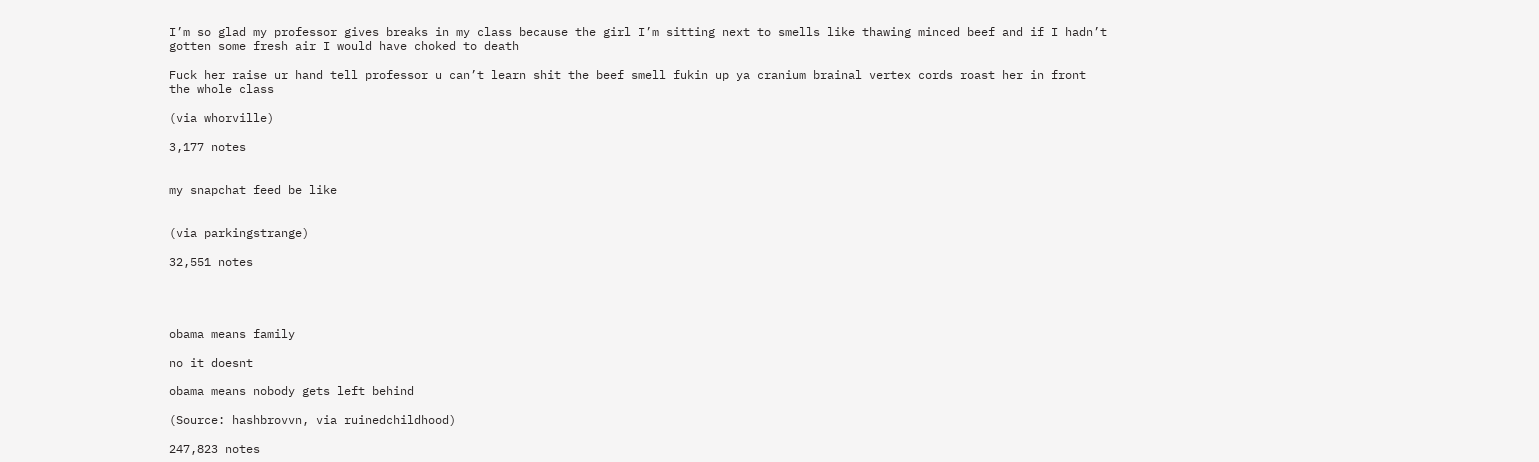I’m so glad my professor gives breaks in my class because the girl I’m sitting next to smells like thawing minced beef and if I hadn’t gotten some fresh air I would have choked to death

Fuck her raise ur hand tell professor u can’t learn shit the beef smell fukin up ya cranium brainal vertex cords roast her in front the whole class

(via whorville)

3,177 notes


my snapchat feed be like


(via parkingstrange)

32,551 notes




obama means family

no it doesnt

obama means nobody gets left behind

(Source: hashbrovvn, via ruinedchildhood)

247,823 notes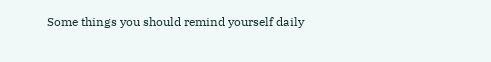Some things you should remind yourself daily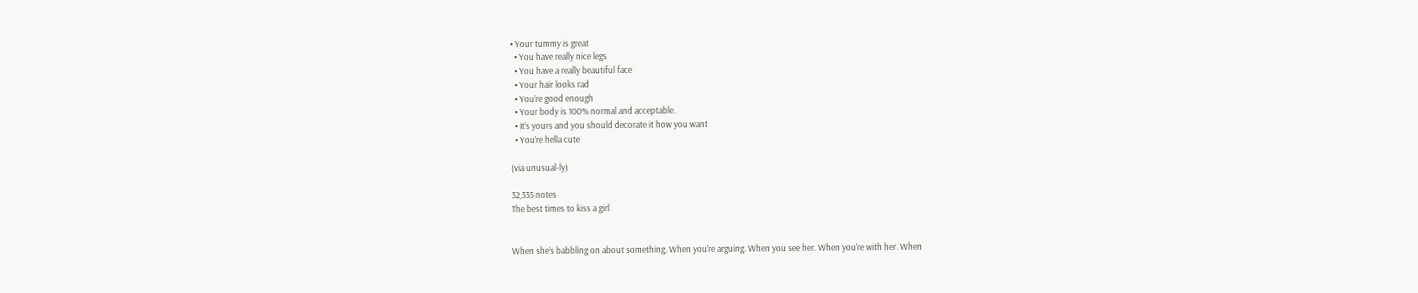• Your tummy is great
  • You have really nice legs
  • You have a really beautiful face
  • Your hair looks rad
  • You’re good enough
  • Your body is 100% normal and acceptable.
  • It’s yours and you should decorate it how you want
  • You’re hella cute

(via unusual-ly)

32,335 notes
The best times to kiss a girl


When she’s babbling on about something. When you’re arguing. When you see her. When you’re with her. When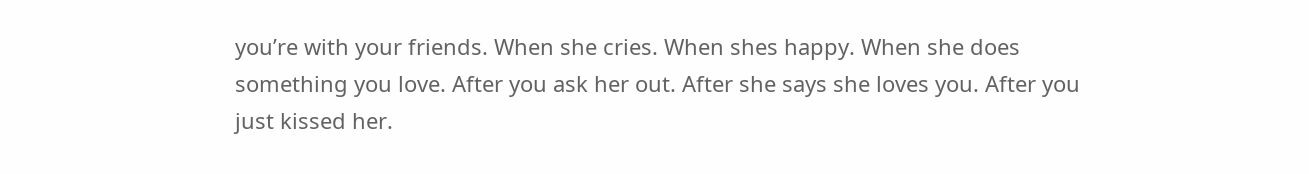you’re with your friends. When she cries. When shes happy. When she does something you love. After you ask her out. After she says she loves you. After you just kissed her.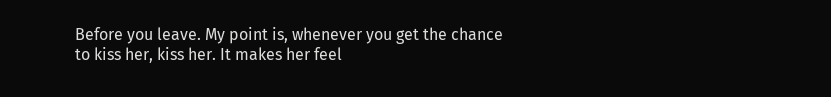Before you leave. My point is, whenever you get the chance to kiss her, kiss her. It makes her feel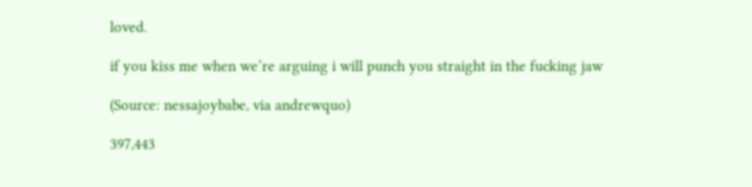loved.

if you kiss me when we’re arguing i will punch you straight in the fucking jaw

(Source: nessajoybabe, via andrewquo)

397,443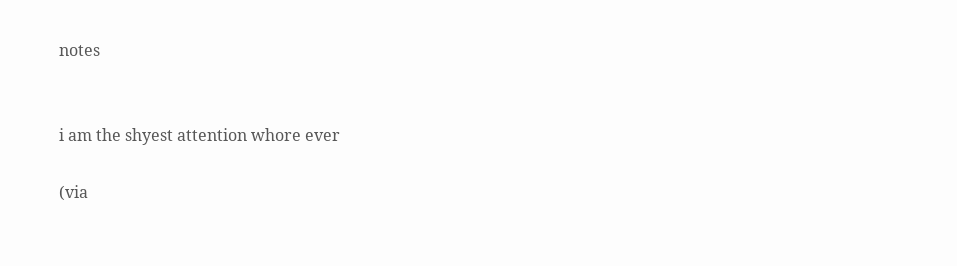notes


i am the shyest attention whore ever

(via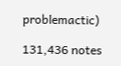problemactic)

131,436 notes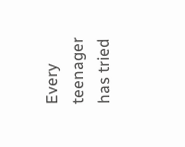Every teenager has tried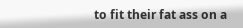to fit their fat ass on a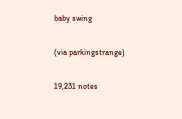baby swing

(via parkingstrange)

19,231 notes